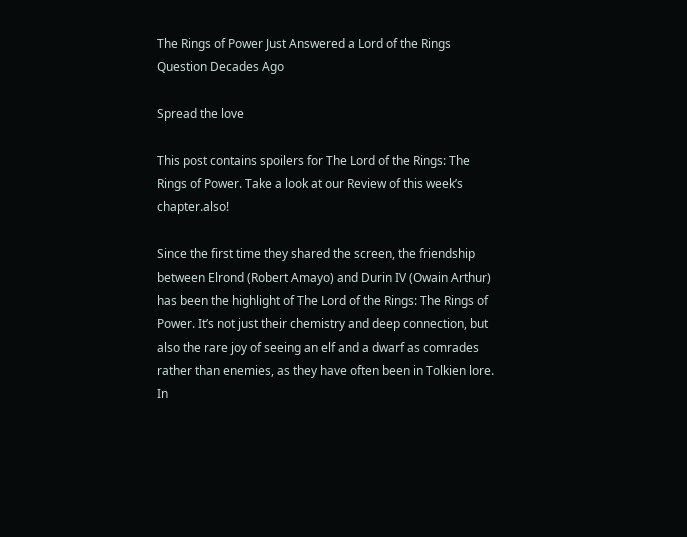The Rings of Power Just Answered a Lord of the Rings Question Decades Ago

Spread the love

This post contains spoilers for The Lord of the Rings: The Rings of Power. Take a look at our Review of this week’s chapter.also!

Since the first time they shared the screen, the friendship between Elrond (Robert Amayo) and Durin IV (Owain Arthur) has been the highlight of The Lord of the Rings: The Rings of Power. It’s not just their chemistry and deep connection, but also the rare joy of seeing an elf and a dwarf as comrades rather than enemies, as they have often been in Tolkien lore. In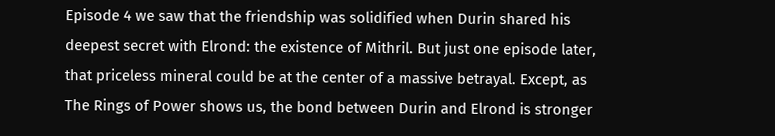Episode 4 we saw that the friendship was solidified when Durin shared his deepest secret with Elrond: the existence of Mithril. But just one episode later, that priceless mineral could be at the center of a massive betrayal. Except, as The Rings of Power shows us, the bond between Durin and Elrond is stronger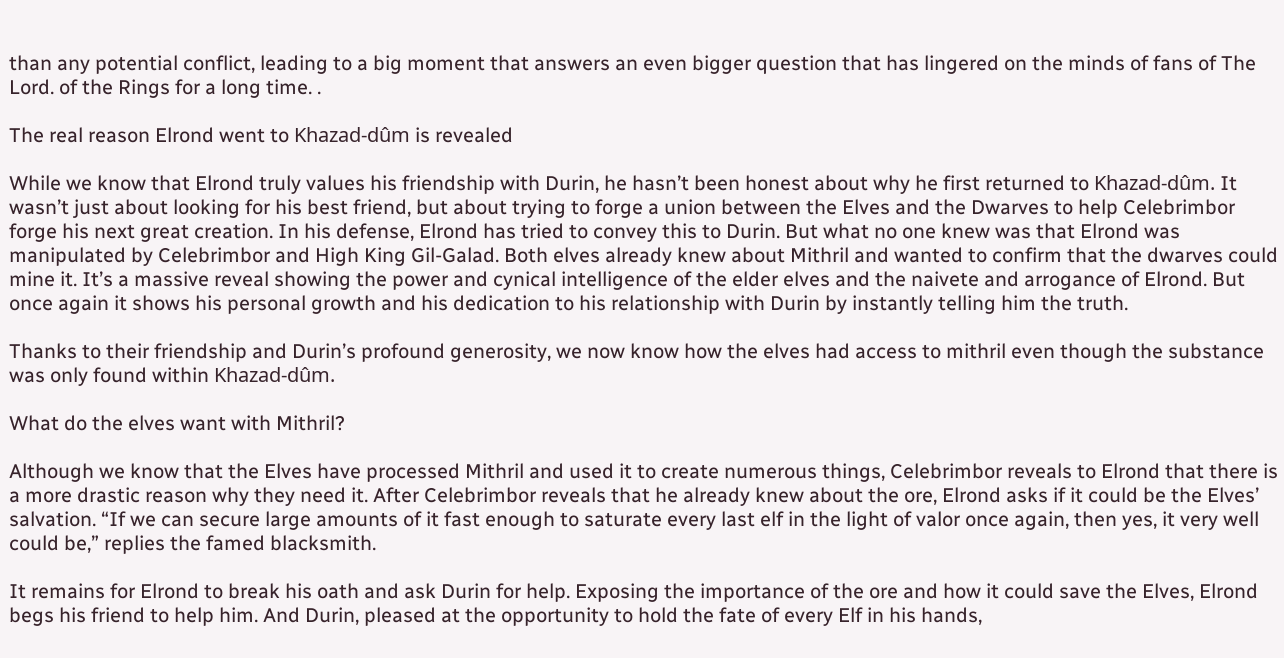than any potential conflict, leading to a big moment that answers an even bigger question that has lingered on the minds of fans of The Lord. of the Rings for a long time. .

The real reason Elrond went to Khazad-dûm is revealed

While we know that Elrond truly values his friendship with Durin, he hasn’t been honest about why he first returned to Khazad-dûm. It wasn’t just about looking for his best friend, but about trying to forge a union between the Elves and the Dwarves to help Celebrimbor forge his next great creation. In his defense, Elrond has tried to convey this to Durin. But what no one knew was that Elrond was manipulated by Celebrimbor and High King Gil-Galad. Both elves already knew about Mithril and wanted to confirm that the dwarves could mine it. It’s a massive reveal showing the power and cynical intelligence of the elder elves and the naivete and arrogance of Elrond. But once again it shows his personal growth and his dedication to his relationship with Durin by instantly telling him the truth.

Thanks to their friendship and Durin’s profound generosity, we now know how the elves had access to mithril even though the substance was only found within Khazad-dûm.

What do the elves want with Mithril?

Although we know that the Elves have processed Mithril and used it to create numerous things, Celebrimbor reveals to Elrond that there is a more drastic reason why they need it. After Celebrimbor reveals that he already knew about the ore, Elrond asks if it could be the Elves’ salvation. “If we can secure large amounts of it fast enough to saturate every last elf in the light of valor once again, then yes, it very well could be,” replies the famed blacksmith.

It remains for Elrond to break his oath and ask Durin for help. Exposing the importance of the ore and how it could save the Elves, Elrond begs his friend to help him. And Durin, pleased at the opportunity to hold the fate of every Elf in his hands,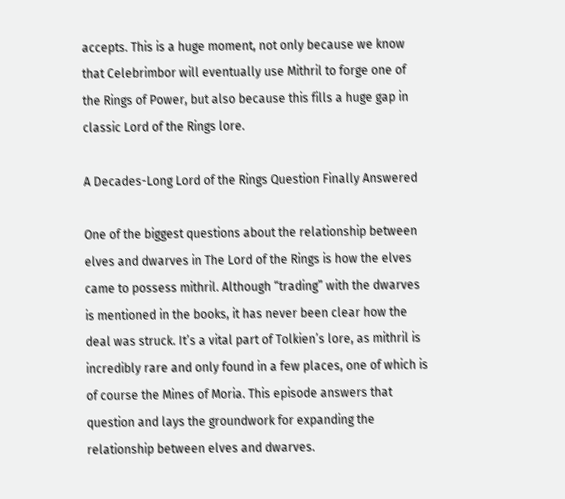accepts. This is a huge moment, not only because we know that Celebrimbor will eventually use Mithril to forge one of the Rings of Power, but also because this fills a huge gap in classic Lord of the Rings lore.

A Decades-Long Lord of the Rings Question Finally Answered

One of the biggest questions about the relationship between elves and dwarves in The Lord of the Rings is how the elves came to possess mithril. Although “trading” with the dwarves is mentioned in the books, it has never been clear how the deal was struck. It’s a vital part of Tolkien’s lore, as mithril is incredibly rare and only found in a few places, one of which is of course the Mines of Moria. This episode answers that question and lays the groundwork for expanding the relationship between elves and dwarves.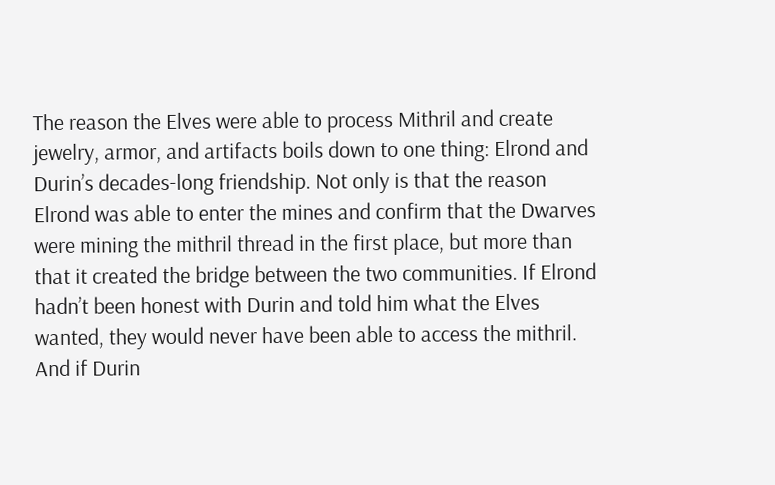The reason the Elves were able to process Mithril and create jewelry, armor, and artifacts boils down to one thing: Elrond and Durin’s decades-long friendship. Not only is that the reason Elrond was able to enter the mines and confirm that the Dwarves were mining the mithril thread in the first place, but more than that it created the bridge between the two communities. If Elrond hadn’t been honest with Durin and told him what the Elves wanted, they would never have been able to access the mithril. And if Durin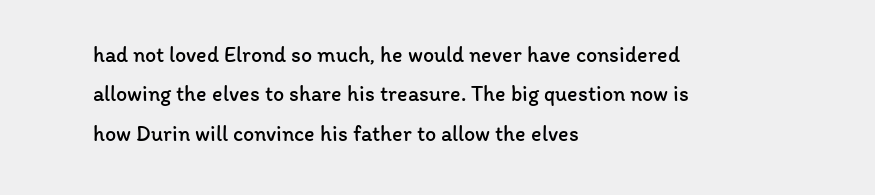had not loved Elrond so much, he would never have considered allowing the elves to share his treasure. The big question now is how Durin will convince his father to allow the elves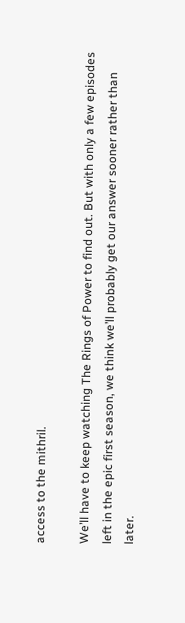access to the mithril.

We’ll have to keep watching The Rings of Power to find out. But with only a few episodes left in the epic first season, we think we’ll probably get our answer sooner rather than later.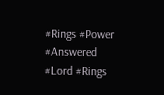#Rings #Power #Answered #Lord #Rings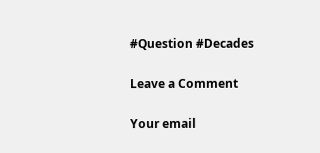#Question #Decades

Leave a Comment

Your email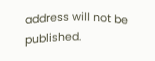address will not be published.